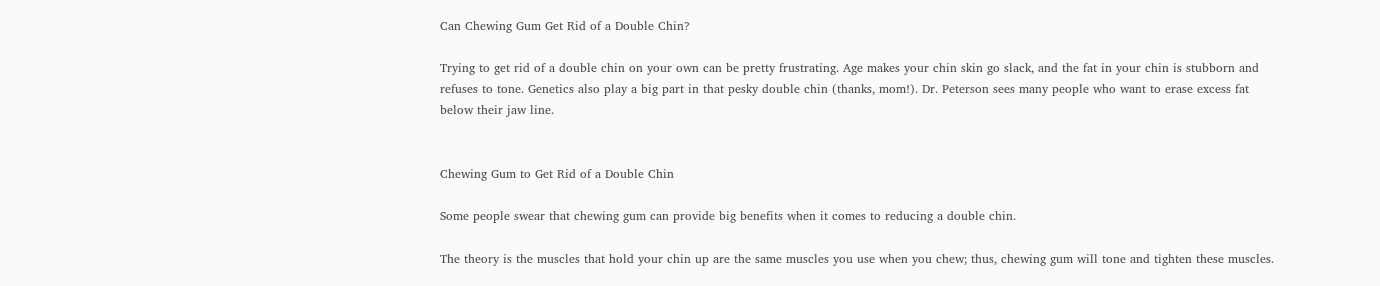Can Chewing Gum Get Rid of a Double Chin?

Trying to get rid of a double chin on your own can be pretty frustrating. Age makes your chin skin go slack, and the fat in your chin is stubborn and refuses to tone. Genetics also play a big part in that pesky double chin (thanks, mom!). Dr. Peterson sees many people who want to erase excess fat below their jaw line.


Chewing Gum to Get Rid of a Double Chin

Some people swear that chewing gum can provide big benefits when it comes to reducing a double chin.

The theory is the muscles that hold your chin up are the same muscles you use when you chew; thus, chewing gum will tone and tighten these muscles.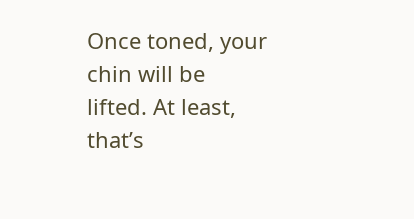Once toned, your chin will be lifted. At least, that’s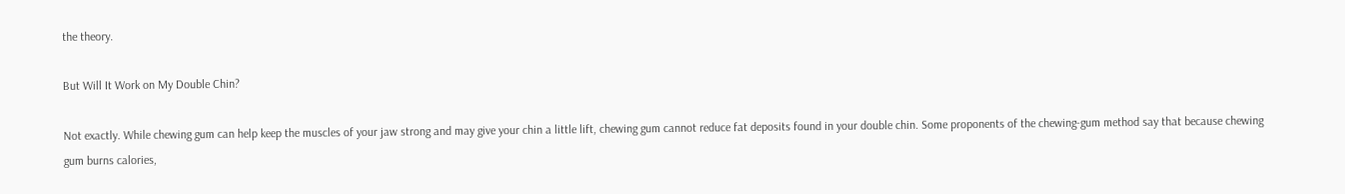the theory.

But Will It Work on My Double Chin?

Not exactly. While chewing gum can help keep the muscles of your jaw strong and may give your chin a little lift, chewing gum cannot reduce fat deposits found in your double chin. Some proponents of the chewing-gum method say that because chewing gum burns calories,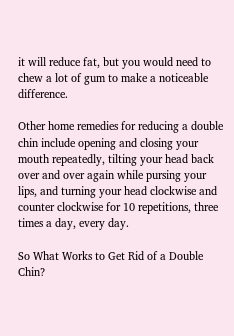it will reduce fat, but you would need to chew a lot of gum to make a noticeable difference.

Other home remedies for reducing a double chin include opening and closing your mouth repeatedly, tilting your head back over and over again while pursing your lips, and turning your head clockwise and counter clockwise for 10 repetitions, three times a day, every day.

So What Works to Get Rid of a Double Chin?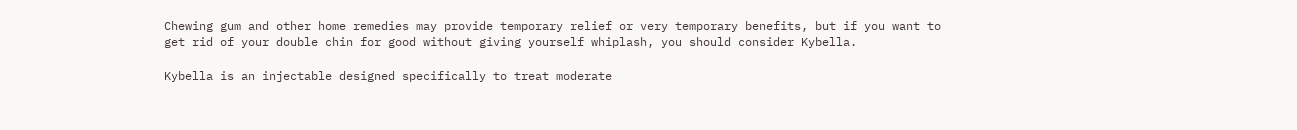Chewing gum and other home remedies may provide temporary relief or very temporary benefits, but if you want to get rid of your double chin for good without giving yourself whiplash, you should consider Kybella.

Kybella is an injectable designed specifically to treat moderate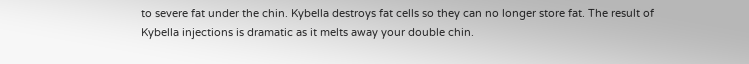to severe fat under the chin. Kybella destroys fat cells so they can no longer store fat. The result of Kybella injections is dramatic as it melts away your double chin.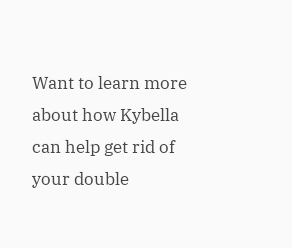Want to learn more about how Kybella can help get rid of your double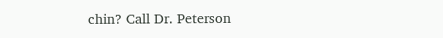chin? Call Dr. Peterson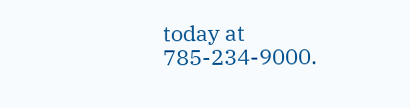today at 785-234-9000.